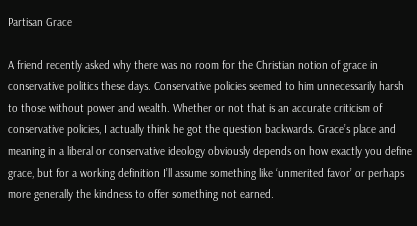Partisan Grace

A friend recently asked why there was no room for the Christian notion of grace in conservative politics these days. Conservative policies seemed to him unnecessarily harsh to those without power and wealth. Whether or not that is an accurate criticism of conservative policies, I actually think he got the question backwards. Grace’s place and meaning in a liberal or conservative ideology obviously depends on how exactly you define grace, but for a working definition I’ll assume something like ‘unmerited favor’ or perhaps more generally the kindness to offer something not earned.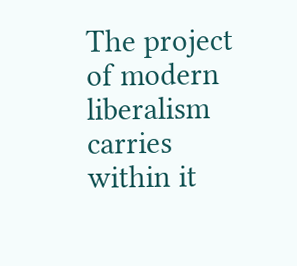The project of modern liberalism carries within it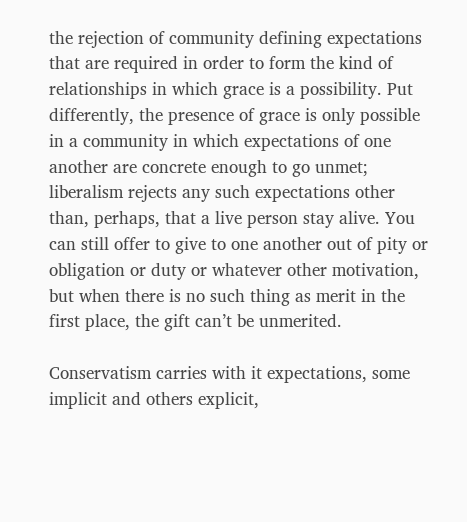the rejection of community defining expectations that are required in order to form the kind of relationships in which grace is a possibility. Put differently, the presence of grace is only possible in a community in which expectations of one another are concrete enough to go unmet; liberalism rejects any such expectations other than, perhaps, that a live person stay alive. You can still offer to give to one another out of pity or obligation or duty or whatever other motivation, but when there is no such thing as merit in the first place, the gift can’t be unmerited.

Conservatism carries with it expectations, some implicit and others explicit,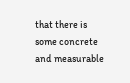that there is some concrete and measurable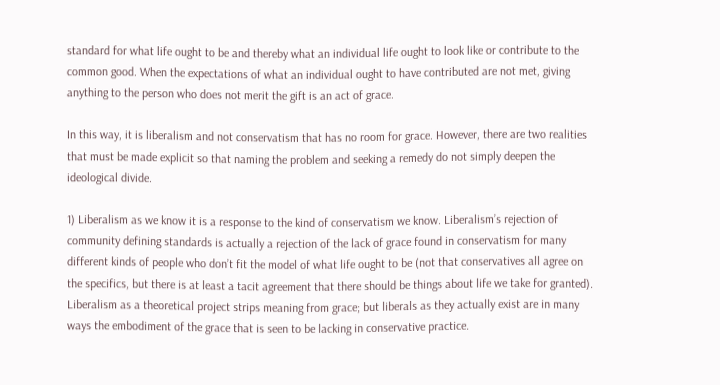standard for what life ought to be and thereby what an individual life ought to look like or contribute to the common good. When the expectations of what an individual ought to have contributed are not met, giving anything to the person who does not merit the gift is an act of grace.

In this way, it is liberalism and not conservatism that has no room for grace. However, there are two realities that must be made explicit so that naming the problem and seeking a remedy do not simply deepen the ideological divide.

1) Liberalism as we know it is a response to the kind of conservatism we know. Liberalism’s rejection of community defining standards is actually a rejection of the lack of grace found in conservatism for many different kinds of people who don’t fit the model of what life ought to be (not that conservatives all agree on the specifics, but there is at least a tacit agreement that there should be things about life we take for granted). Liberalism as a theoretical project strips meaning from grace; but liberals as they actually exist are in many ways the embodiment of the grace that is seen to be lacking in conservative practice.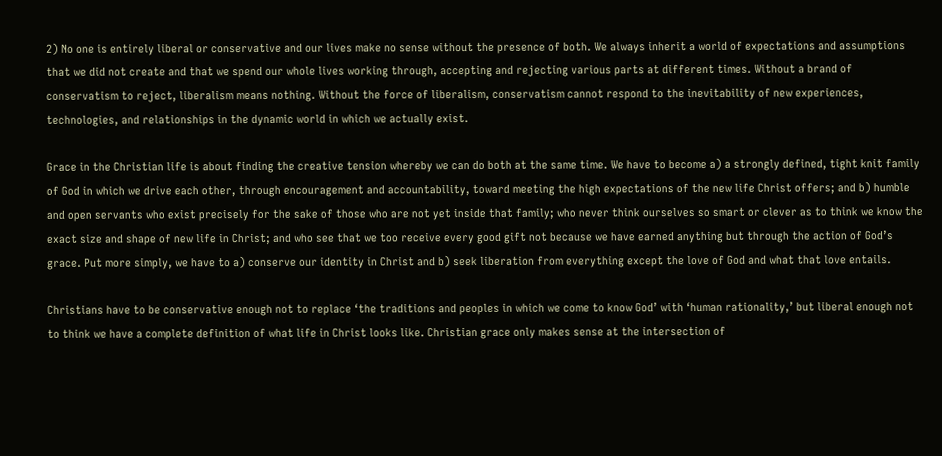2) No one is entirely liberal or conservative and our lives make no sense without the presence of both. We always inherit a world of expectations and assumptions that we did not create and that we spend our whole lives working through, accepting and rejecting various parts at different times. Without a brand of conservatism to reject, liberalism means nothing. Without the force of liberalism, conservatism cannot respond to the inevitability of new experiences, technologies, and relationships in the dynamic world in which we actually exist.

Grace in the Christian life is about finding the creative tension whereby we can do both at the same time. We have to become a) a strongly defined, tight knit family of God in which we drive each other, through encouragement and accountability, toward meeting the high expectations of the new life Christ offers; and b) humble and open servants who exist precisely for the sake of those who are not yet inside that family; who never think ourselves so smart or clever as to think we know the exact size and shape of new life in Christ; and who see that we too receive every good gift not because we have earned anything but through the action of God’s grace. Put more simply, we have to a) conserve our identity in Christ and b) seek liberation from everything except the love of God and what that love entails.

Christians have to be conservative enough not to replace ‘the traditions and peoples in which we come to know God’ with ‘human rationality,’ but liberal enough not to think we have a complete definition of what life in Christ looks like. Christian grace only makes sense at the intersection of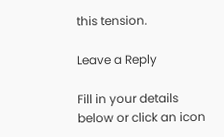this tension.

Leave a Reply

Fill in your details below or click an icon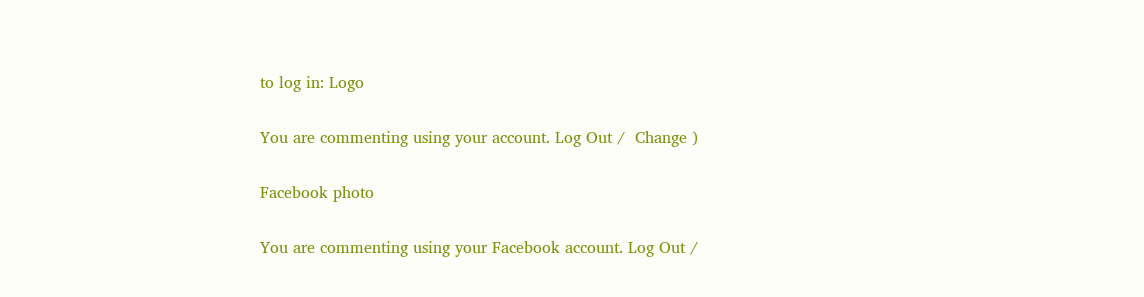to log in: Logo

You are commenting using your account. Log Out /  Change )

Facebook photo

You are commenting using your Facebook account. Log Out /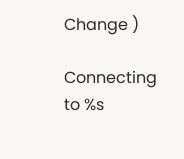Change )

Connecting to %s